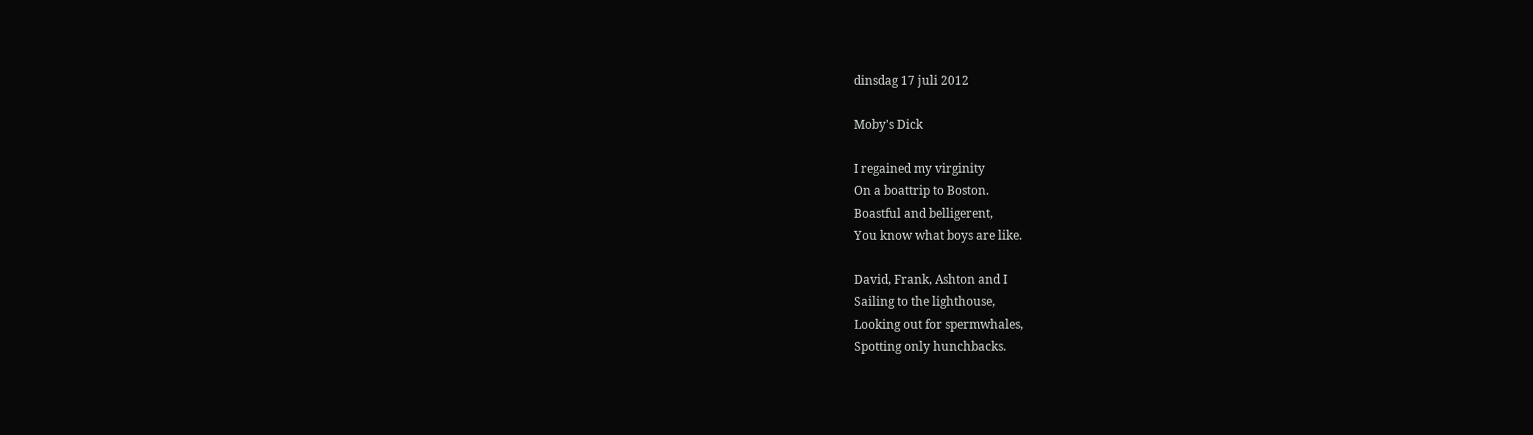dinsdag 17 juli 2012

Moby's Dick

I regained my virginity
On a boattrip to Boston.
Boastful and belligerent,
You know what boys are like.

David, Frank, Ashton and I
Sailing to the lighthouse,
Looking out for spermwhales,
Spotting only hunchbacks.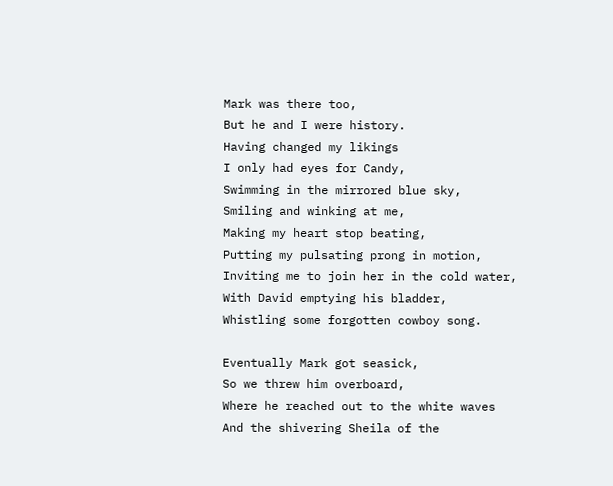Mark was there too,
But he and I were history.
Having changed my likings
I only had eyes for Candy,
Swimming in the mirrored blue sky,
Smiling and winking at me,
Making my heart stop beating,
Putting my pulsating prong in motion,
Inviting me to join her in the cold water,
With David emptying his bladder,
Whistling some forgotten cowboy song.

Eventually Mark got seasick,
So we threw him overboard,
Where he reached out to the white waves
And the shivering Sheila of the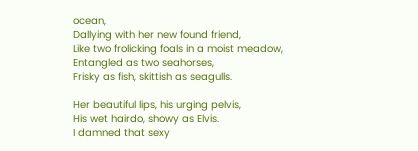ocean,
Dallying with her new found friend,
Like two frolicking foals in a moist meadow,
Entangled as two seahorses,
Frisky as fish, skittish as seagulls.

Her beautiful lips, his urging pelvis,
His wet hairdo, showy as Elvis.
I damned that sexy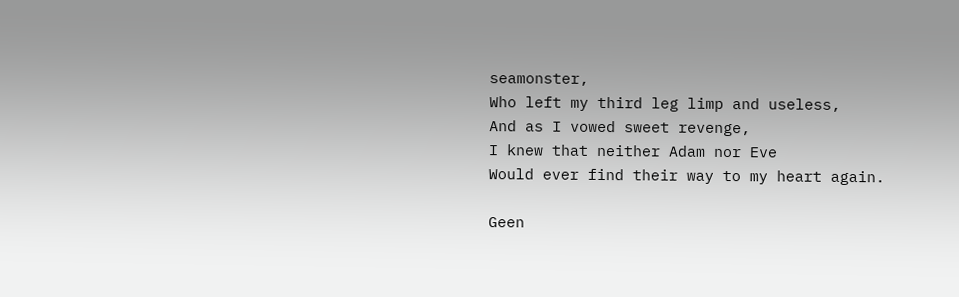seamonster,
Who left my third leg limp and useless,
And as I vowed sweet revenge,
I knew that neither Adam nor Eve
Would ever find their way to my heart again.

Geen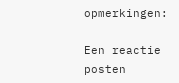opmerkingen:

Een reactie posten